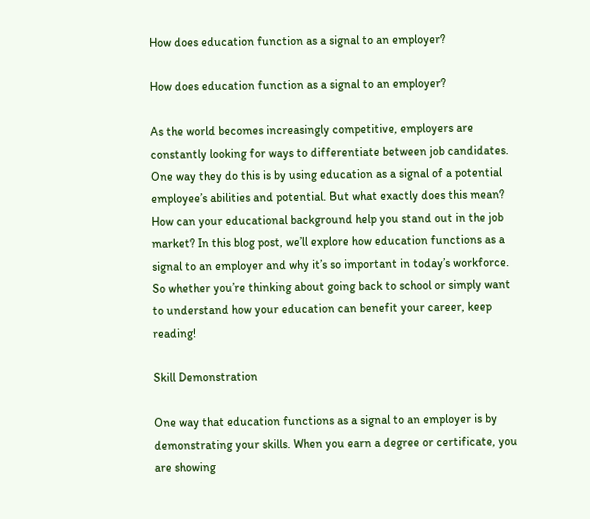How does education function as a signal to an employer?

How does education function as a signal to an employer?

As the world becomes increasingly competitive, employers are constantly looking for ways to differentiate between job candidates. One way they do this is by using education as a signal of a potential employee’s abilities and potential. But what exactly does this mean? How can your educational background help you stand out in the job market? In this blog post, we’ll explore how education functions as a signal to an employer and why it’s so important in today’s workforce. So whether you’re thinking about going back to school or simply want to understand how your education can benefit your career, keep reading!

Skill Demonstration

One way that education functions as a signal to an employer is by demonstrating your skills. When you earn a degree or certificate, you are showing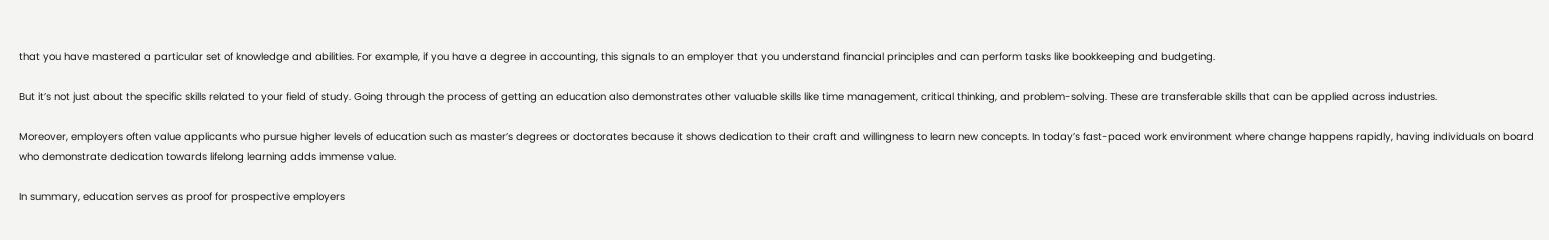that you have mastered a particular set of knowledge and abilities. For example, if you have a degree in accounting, this signals to an employer that you understand financial principles and can perform tasks like bookkeeping and budgeting.

But it’s not just about the specific skills related to your field of study. Going through the process of getting an education also demonstrates other valuable skills like time management, critical thinking, and problem-solving. These are transferable skills that can be applied across industries.

Moreover, employers often value applicants who pursue higher levels of education such as master’s degrees or doctorates because it shows dedication to their craft and willingness to learn new concepts. In today’s fast-paced work environment where change happens rapidly, having individuals on board who demonstrate dedication towards lifelong learning adds immense value.

In summary, education serves as proof for prospective employers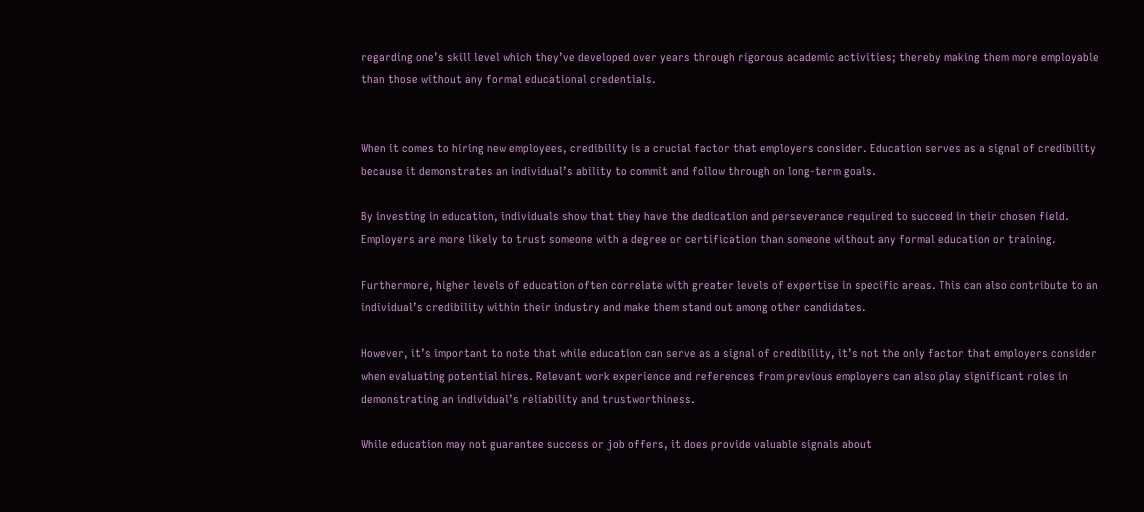regarding one’s skill level which they’ve developed over years through rigorous academic activities; thereby making them more employable than those without any formal educational credentials.


When it comes to hiring new employees, credibility is a crucial factor that employers consider. Education serves as a signal of credibility because it demonstrates an individual’s ability to commit and follow through on long-term goals.

By investing in education, individuals show that they have the dedication and perseverance required to succeed in their chosen field. Employers are more likely to trust someone with a degree or certification than someone without any formal education or training.

Furthermore, higher levels of education often correlate with greater levels of expertise in specific areas. This can also contribute to an individual’s credibility within their industry and make them stand out among other candidates.

However, it’s important to note that while education can serve as a signal of credibility, it’s not the only factor that employers consider when evaluating potential hires. Relevant work experience and references from previous employers can also play significant roles in demonstrating an individual’s reliability and trustworthiness.

While education may not guarantee success or job offers, it does provide valuable signals about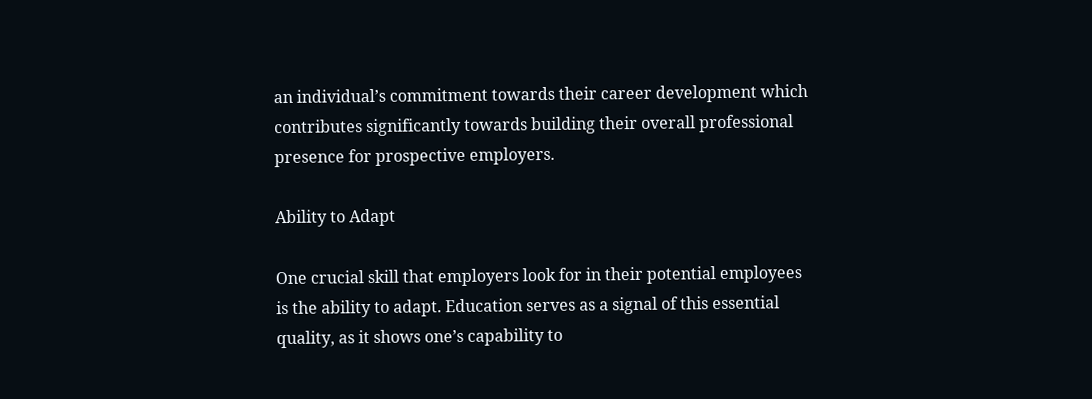an individual’s commitment towards their career development which contributes significantly towards building their overall professional presence for prospective employers.

Ability to Adapt

One crucial skill that employers look for in their potential employees is the ability to adapt. Education serves as a signal of this essential quality, as it shows one’s capability to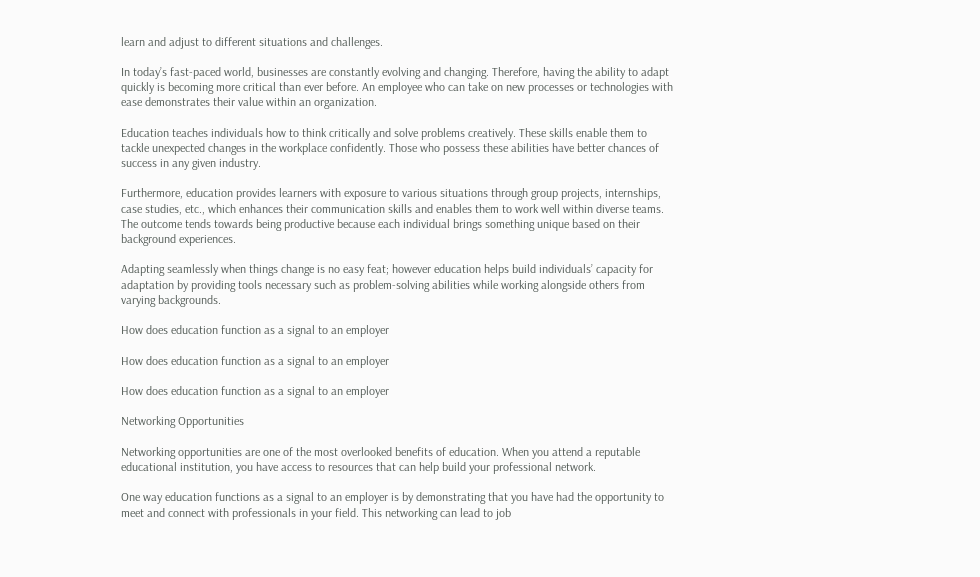learn and adjust to different situations and challenges.

In today’s fast-paced world, businesses are constantly evolving and changing. Therefore, having the ability to adapt quickly is becoming more critical than ever before. An employee who can take on new processes or technologies with ease demonstrates their value within an organization.

Education teaches individuals how to think critically and solve problems creatively. These skills enable them to tackle unexpected changes in the workplace confidently. Those who possess these abilities have better chances of success in any given industry.

Furthermore, education provides learners with exposure to various situations through group projects, internships, case studies, etc., which enhances their communication skills and enables them to work well within diverse teams. The outcome tends towards being productive because each individual brings something unique based on their background experiences.

Adapting seamlessly when things change is no easy feat; however education helps build individuals’ capacity for adaptation by providing tools necessary such as problem-solving abilities while working alongside others from varying backgrounds.

How does education function as a signal to an employer

How does education function as a signal to an employer

How does education function as a signal to an employer

Networking Opportunities

Networking opportunities are one of the most overlooked benefits of education. When you attend a reputable educational institution, you have access to resources that can help build your professional network.

One way education functions as a signal to an employer is by demonstrating that you have had the opportunity to meet and connect with professionals in your field. This networking can lead to job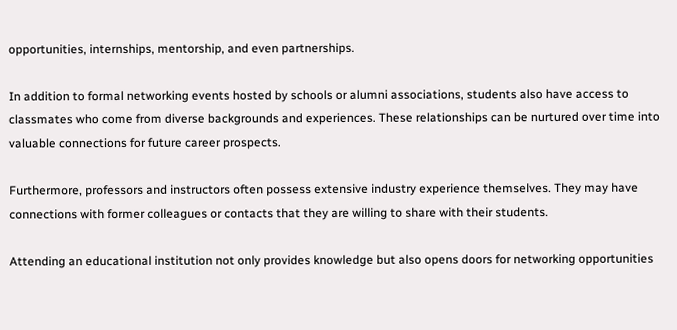opportunities, internships, mentorship, and even partnerships.

In addition to formal networking events hosted by schools or alumni associations, students also have access to classmates who come from diverse backgrounds and experiences. These relationships can be nurtured over time into valuable connections for future career prospects.

Furthermore, professors and instructors often possess extensive industry experience themselves. They may have connections with former colleagues or contacts that they are willing to share with their students.

Attending an educational institution not only provides knowledge but also opens doors for networking opportunities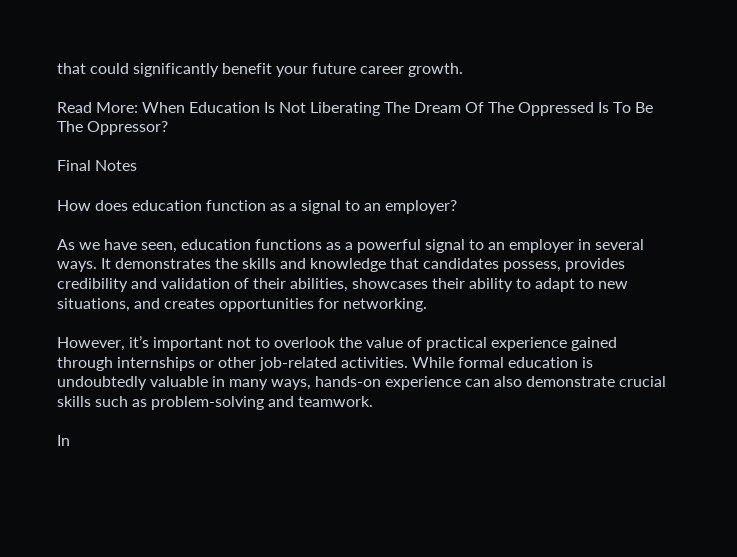that could significantly benefit your future career growth.

Read More: When Education Is Not Liberating The Dream Of The Oppressed Is To Be The Oppressor?

Final Notes

How does education function as a signal to an employer?

As we have seen, education functions as a powerful signal to an employer in several ways. It demonstrates the skills and knowledge that candidates possess, provides credibility and validation of their abilities, showcases their ability to adapt to new situations, and creates opportunities for networking.

However, it’s important not to overlook the value of practical experience gained through internships or other job-related activities. While formal education is undoubtedly valuable in many ways, hands-on experience can also demonstrate crucial skills such as problem-solving and teamwork.

In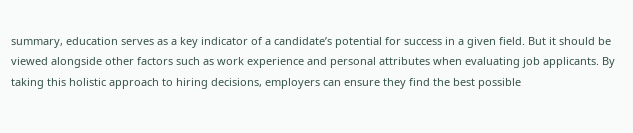summary, education serves as a key indicator of a candidate’s potential for success in a given field. But it should be viewed alongside other factors such as work experience and personal attributes when evaluating job applicants. By taking this holistic approach to hiring decisions, employers can ensure they find the best possible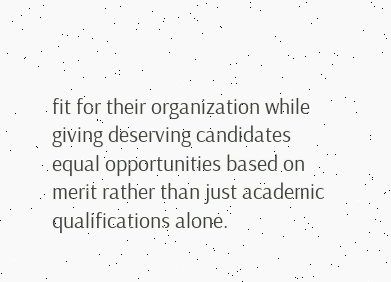fit for their organization while giving deserving candidates equal opportunities based on merit rather than just academic qualifications alone.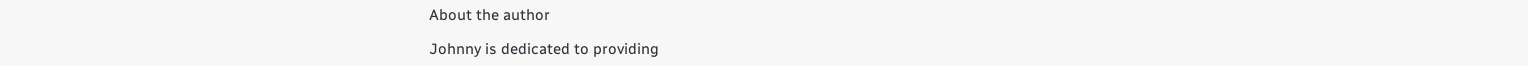About the author

Johnny is dedicated to providing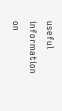useful information on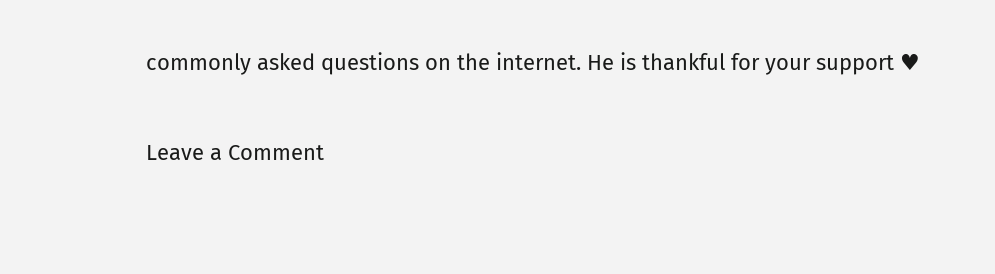commonly asked questions on the internet. He is thankful for your support ♥

Leave a Comment